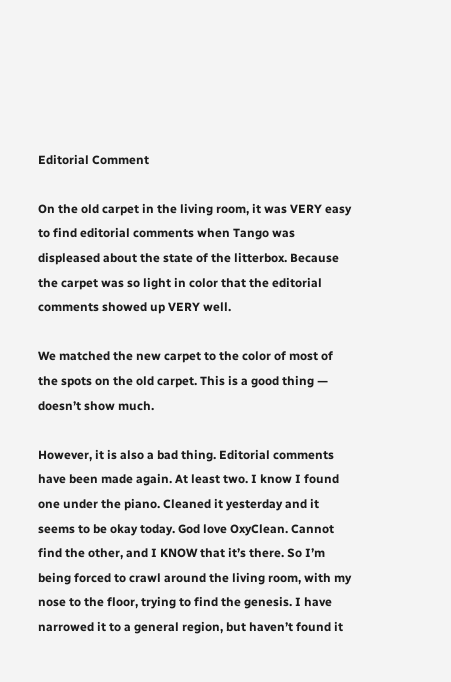Editorial Comment

On the old carpet in the living room, it was VERY easy to find editorial comments when Tango was displeased about the state of the litterbox. Because the carpet was so light in color that the editorial comments showed up VERY well.

We matched the new carpet to the color of most of the spots on the old carpet. This is a good thing — doesn’t show much.

However, it is also a bad thing. Editorial comments have been made again. At least two. I know I found one under the piano. Cleaned it yesterday and it seems to be okay today. God love OxyClean. Cannot find the other, and I KNOW that it’s there. So I’m being forced to crawl around the living room, with my nose to the floor, trying to find the genesis. I have narrowed it to a general region, but haven’t found it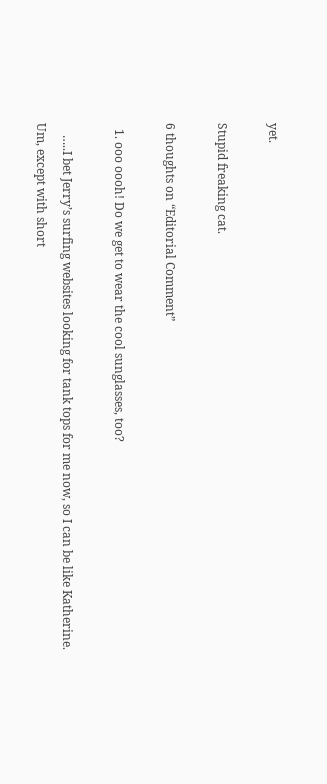yet.

Stupid freaking cat.

6 thoughts on “Editorial Comment”

  1. ooo oooh! Do we get to wear the cool sunglasses, too?

    …..I bet Jerry’s surfing websites looking for tank tops for me now, so I can be like Katherine. Um, except with short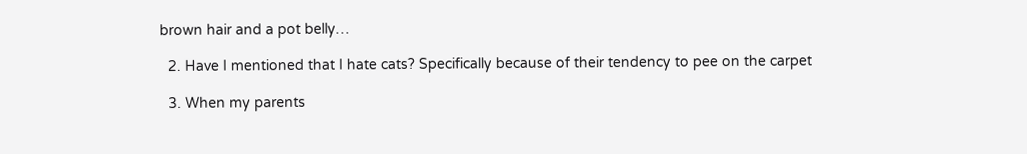brown hair and a pot belly…

  2. Have I mentioned that I hate cats? Specifically because of their tendency to pee on the carpet

  3. When my parents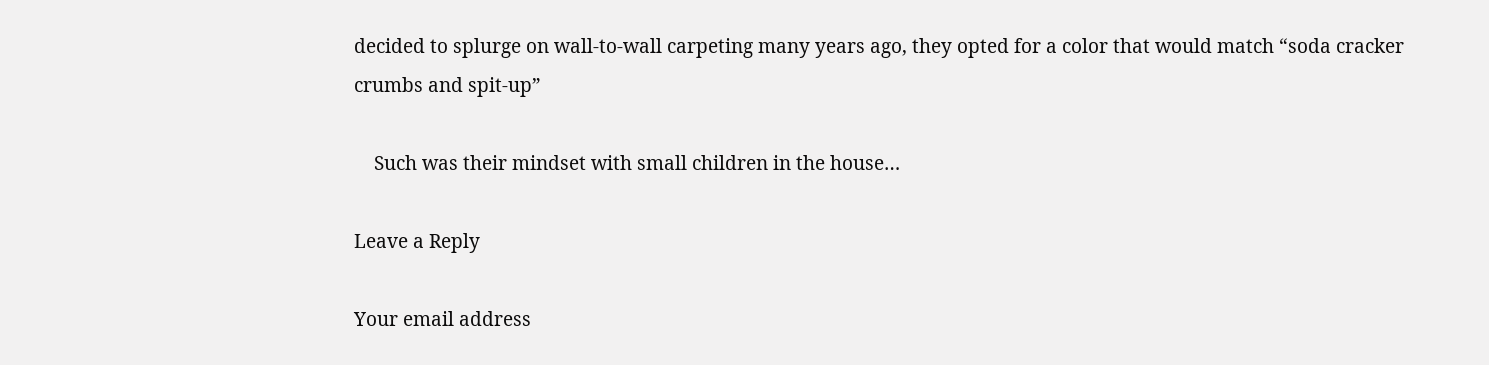decided to splurge on wall-to-wall carpeting many years ago, they opted for a color that would match “soda cracker crumbs and spit-up”

    Such was their mindset with small children in the house…

Leave a Reply

Your email address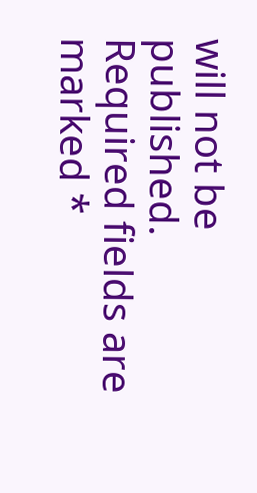will not be published. Required fields are marked *